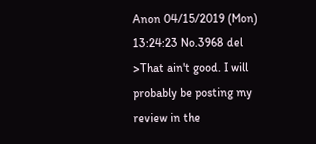Anon 04/15/2019 (Mon) 13:24:23 No.3968 del
>That ain't good. I will probably be posting my review in the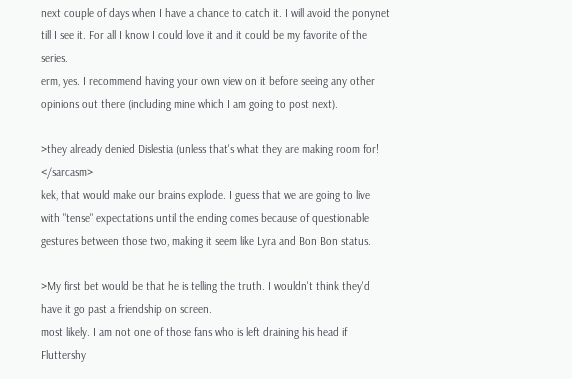next couple of days when I have a chance to catch it. I will avoid the ponynet till I see it. For all I know I could love it and it could be my favorite of the series.
erm, yes. I recommend having your own view on it before seeing any other opinions out there (including mine which I am going to post next).

>they already denied Dislestia (unless that's what they are making room for! </sarcasm>
kek, that would make our brains explode. I guess that we are going to live with "tense" expectations until the ending comes because of questionable gestures between those two, making it seem like Lyra and Bon Bon status.

>My first bet would be that he is telling the truth. I wouldn't think they'd have it go past a friendship on screen.
most likely. I am not one of those fans who is left draining his head if Fluttershy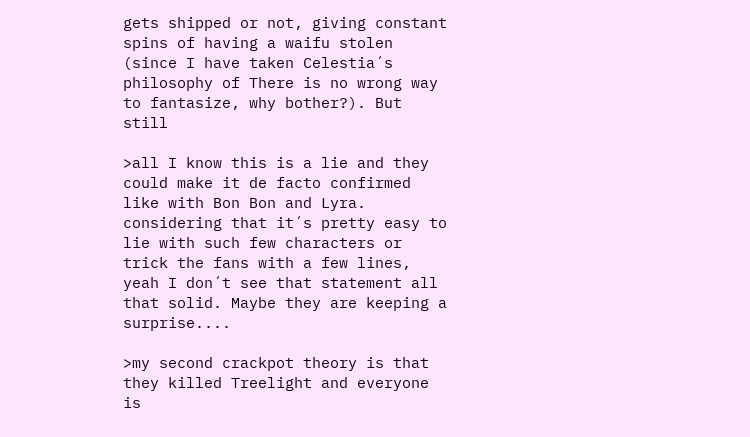gets shipped or not, giving constant spins of having a waifu stolen (since I have taken Celestia´s philosophy of There is no wrong way to fantasize, why bother?). But still

>all I know this is a lie and they could make it de facto confirmed like with Bon Bon and Lyra.
considering that it´s pretty easy to lie with such few characters or trick the fans with a few lines, yeah I don´t see that statement all that solid. Maybe they are keeping a surprise....

>my second crackpot theory is that they killed Treelight and everyone is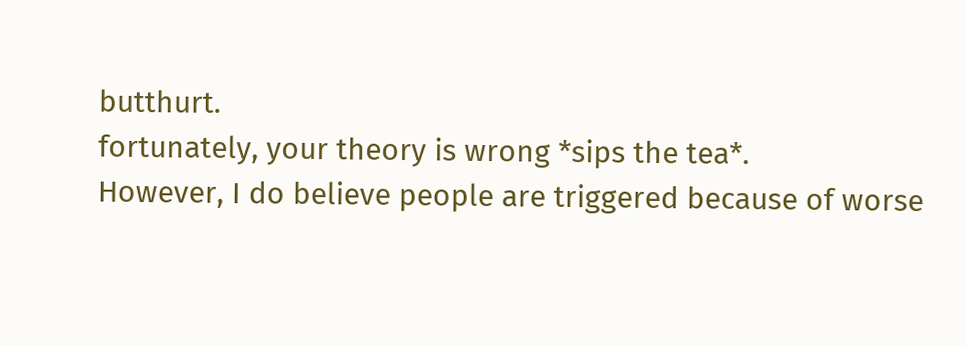butthurt.
fortunately, your theory is wrong *sips the tea*.
However, I do believe people are triggered because of worse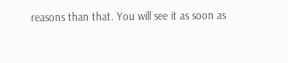reasons than that. You will see it as soon as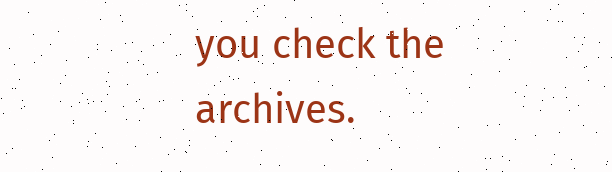you check the archives.